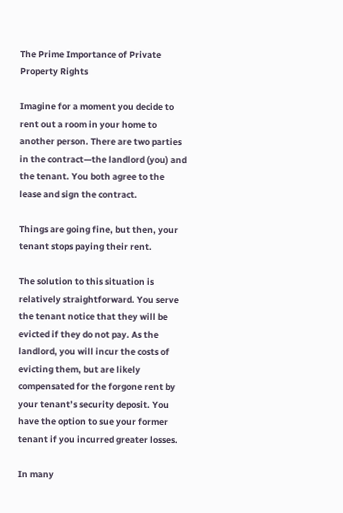The Prime Importance of Private Property Rights

Imagine for a moment you decide to rent out a room in your home to another person. There are two parties in the contract—the landlord (you) and the tenant. You both agree to the lease and sign the contract.

Things are going fine, but then, your tenant stops paying their rent.

The solution to this situation is relatively straightforward. You serve the tenant notice that they will be evicted if they do not pay. As the landlord, you will incur the costs of evicting them, but are likely compensated for the forgone rent by your tenant’s security deposit. You have the option to sue your former tenant if you incurred greater losses.

In many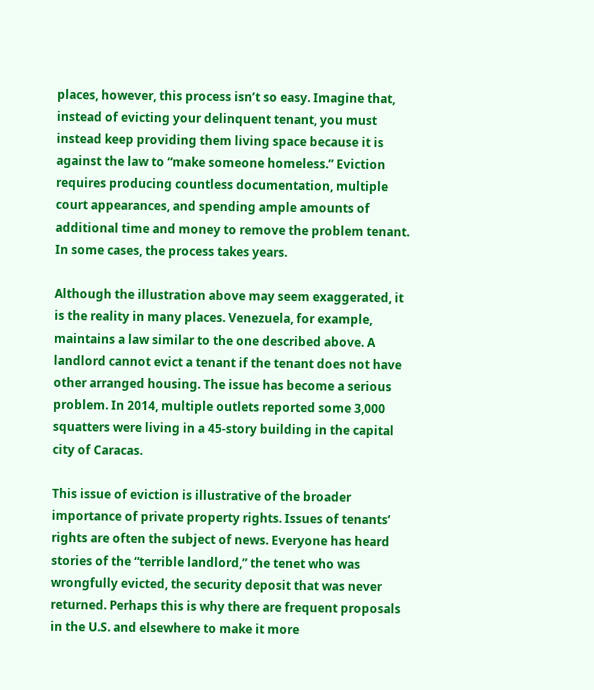places, however, this process isn’t so easy. Imagine that, instead of evicting your delinquent tenant, you must instead keep providing them living space because it is against the law to “make someone homeless.” Eviction requires producing countless documentation, multiple court appearances, and spending ample amounts of additional time and money to remove the problem tenant. In some cases, the process takes years.

Although the illustration above may seem exaggerated, it is the reality in many places. Venezuela, for example, maintains a law similar to the one described above. A landlord cannot evict a tenant if the tenant does not have other arranged housing. The issue has become a serious problem. In 2014, multiple outlets reported some 3,000 squatters were living in a 45-story building in the capital city of Caracas.

This issue of eviction is illustrative of the broader importance of private property rights. Issues of tenants’ rights are often the subject of news. Everyone has heard stories of the “terrible landlord,” the tenet who was wrongfully evicted, the security deposit that was never returned. Perhaps this is why there are frequent proposals in the U.S. and elsewhere to make it more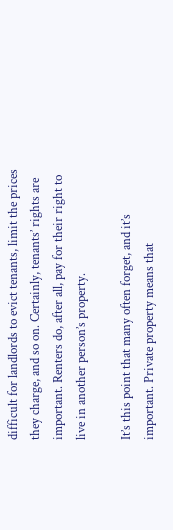difficult for landlords to evict tenants, limit the prices they charge, and so on. Certainly, tenants’ rights are important. Renters do, after all, pay for their right to live in another person’s property.

It’s this point that many often forget, and it’s important. Private property means that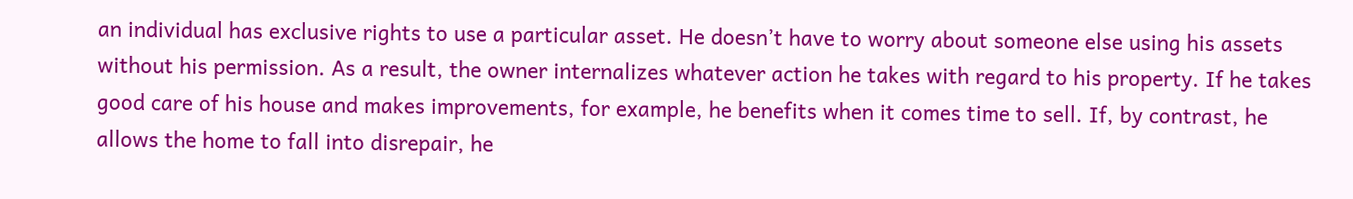an individual has exclusive rights to use a particular asset. He doesn’t have to worry about someone else using his assets without his permission. As a result, the owner internalizes whatever action he takes with regard to his property. If he takes good care of his house and makes improvements, for example, he benefits when it comes time to sell. If, by contrast, he allows the home to fall into disrepair, he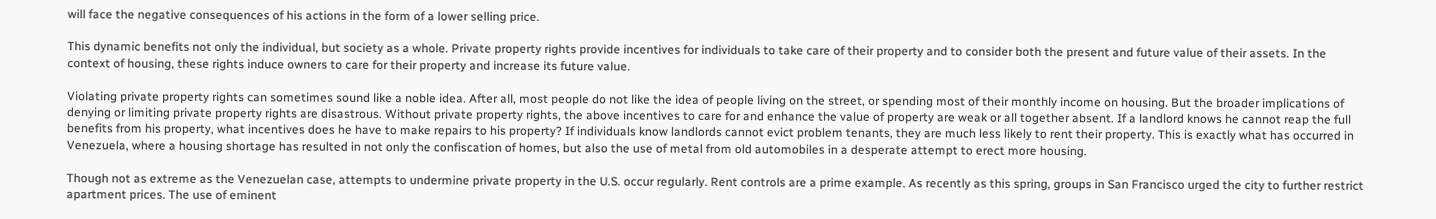will face the negative consequences of his actions in the form of a lower selling price.

This dynamic benefits not only the individual, but society as a whole. Private property rights provide incentives for individuals to take care of their property and to consider both the present and future value of their assets. In the context of housing, these rights induce owners to care for their property and increase its future value.

Violating private property rights can sometimes sound like a noble idea. After all, most people do not like the idea of people living on the street, or spending most of their monthly income on housing. But the broader implications of denying or limiting private property rights are disastrous. Without private property rights, the above incentives to care for and enhance the value of property are weak or all together absent. If a landlord knows he cannot reap the full benefits from his property, what incentives does he have to make repairs to his property? If individuals know landlords cannot evict problem tenants, they are much less likely to rent their property. This is exactly what has occurred in Venezuela, where a housing shortage has resulted in not only the confiscation of homes, but also the use of metal from old automobiles in a desperate attempt to erect more housing.

Though not as extreme as the Venezuelan case, attempts to undermine private property in the U.S. occur regularly. Rent controls are a prime example. As recently as this spring, groups in San Francisco urged the city to further restrict apartment prices. The use of eminent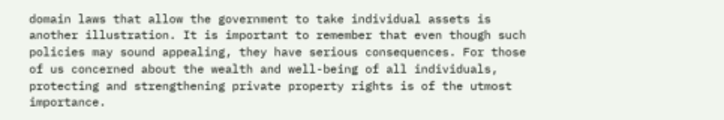domain laws that allow the government to take individual assets is another illustration. It is important to remember that even though such policies may sound appealing, they have serious consequences. For those of us concerned about the wealth and well-being of all individuals, protecting and strengthening private property rights is of the utmost importance.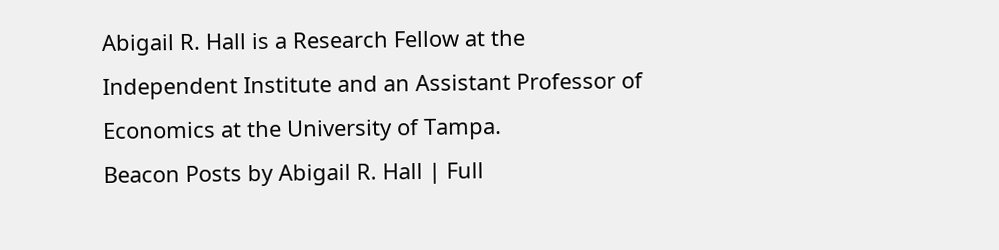Abigail R. Hall is a Research Fellow at the Independent Institute and an Assistant Professor of Economics at the University of Tampa.
Beacon Posts by Abigail R. Hall | Full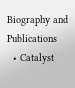Biography and Publications
  • Catalyst